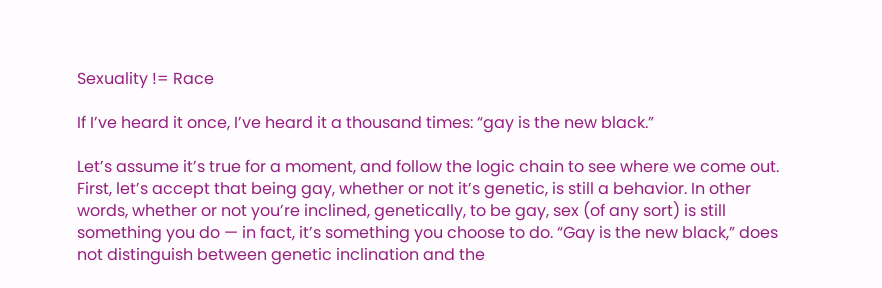Sexuality != Race

If I’ve heard it once, I’ve heard it a thousand times: “gay is the new black.”

Let’s assume it’s true for a moment, and follow the logic chain to see where we come out. First, let’s accept that being gay, whether or not it’s genetic, is still a behavior. In other words, whether or not you’re inclined, genetically, to be gay, sex (of any sort) is still something you do — in fact, it’s something you choose to do. “Gay is the new black,” does not distinguish between genetic inclination and the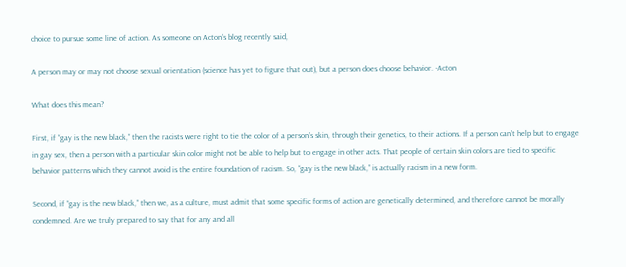choice to pursue some line of action. As someone on Acton’s blog recently said,

A person may or may not choose sexual orientation (science has yet to figure that out), but a person does choose behavior. -Acton

What does this mean?

First, if “gay is the new black,” then the racists were right to tie the color of a person’s skin, through their genetics, to their actions. If a person can’t help but to engage in gay sex, then a person with a particular skin color might not be able to help but to engage in other acts. That people of certain skin colors are tied to specific behavior patterns which they cannot avoid is the entire foundation of racism. So, “gay is the new black,” is actually racism in a new form.

Second, if “gay is the new black,” then we, as a culture, must admit that some specific forms of action are genetically determined, and therefore cannot be morally condemned. Are we truly prepared to say that for any and all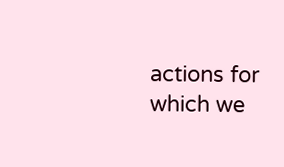actions for which we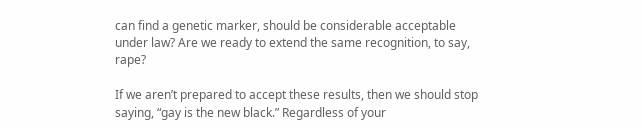can find a genetic marker, should be considerable acceptable under law? Are we ready to extend the same recognition, to say, rape?

If we aren’t prepared to accept these results, then we should stop saying, “gay is the new black.” Regardless of your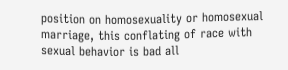position on homosexuality or homosexual marriage, this conflating of race with sexual behavior is bad all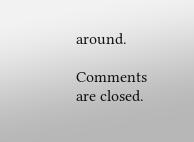around.

Comments are closed.